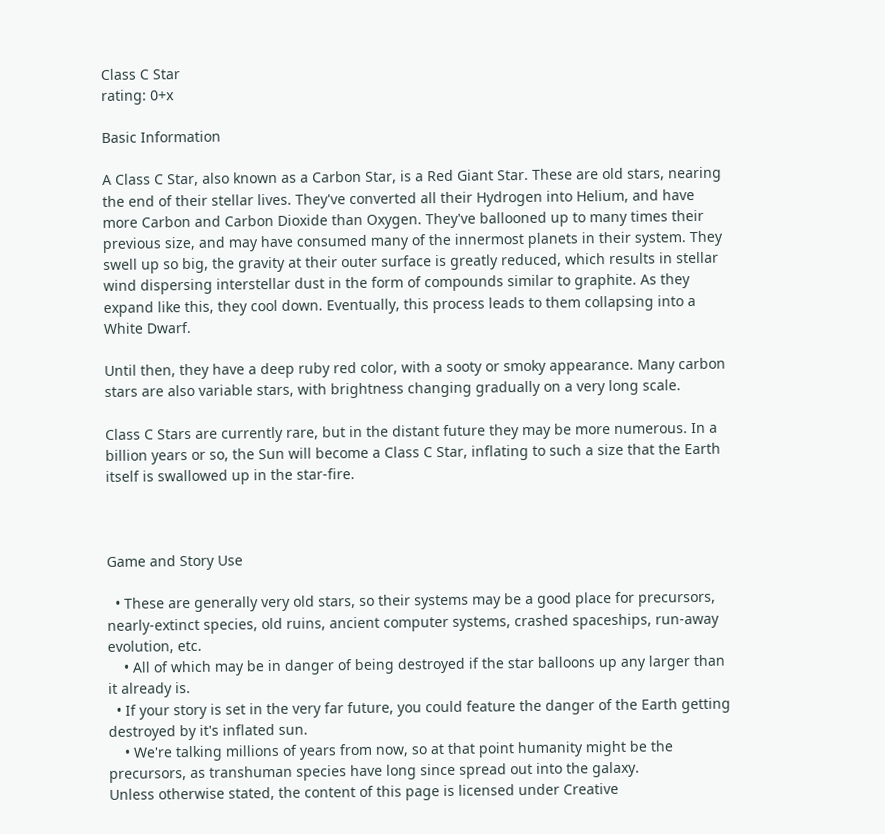Class C Star
rating: 0+x

Basic Information

A Class C Star, also known as a Carbon Star, is a Red Giant Star. These are old stars, nearing the end of their stellar lives. They've converted all their Hydrogen into Helium, and have more Carbon and Carbon Dioxide than Oxygen. They've ballooned up to many times their previous size, and may have consumed many of the innermost planets in their system. They swell up so big, the gravity at their outer surface is greatly reduced, which results in stellar wind dispersing interstellar dust in the form of compounds similar to graphite. As they expand like this, they cool down. Eventually, this process leads to them collapsing into a White Dwarf.

Until then, they have a deep ruby red color, with a sooty or smoky appearance. Many carbon stars are also variable stars, with brightness changing gradually on a very long scale.

Class C Stars are currently rare, but in the distant future they may be more numerous. In a billion years or so, the Sun will become a Class C Star, inflating to such a size that the Earth itself is swallowed up in the star-fire.



Game and Story Use

  • These are generally very old stars, so their systems may be a good place for precursors, nearly-extinct species, old ruins, ancient computer systems, crashed spaceships, run-away evolution, etc.
    • All of which may be in danger of being destroyed if the star balloons up any larger than it already is.
  • If your story is set in the very far future, you could feature the danger of the Earth getting destroyed by it's inflated sun.
    • We're talking millions of years from now, so at that point humanity might be the precursors, as transhuman species have long since spread out into the galaxy.
Unless otherwise stated, the content of this page is licensed under Creative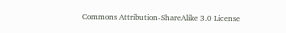Commons Attribution-ShareAlike 3.0 License